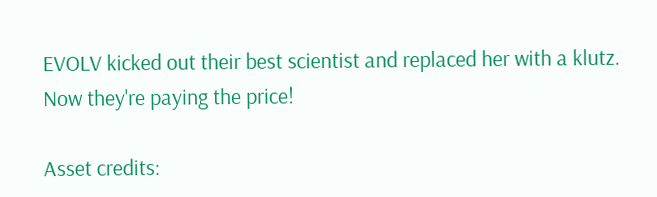EVOLV kicked out their best scientist and replaced her with a klutz. Now they're paying the price!

Asset credits: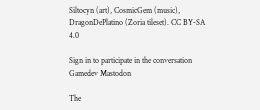Siltocyn (art), CosmicGem (music), DragonDePlatino (Zoria tileset). CC BY-SA 4.0

Sign in to participate in the conversation
Gamedev Mastodon

The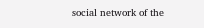social network of the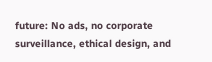future: No ads, no corporate surveillance, ethical design, and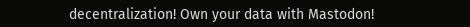decentralization! Own your data with Mastodon!